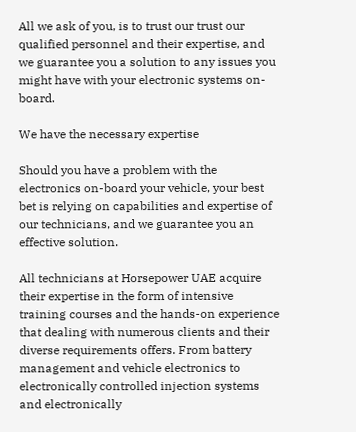All we ask of you, is to trust our trust our qualified personnel and their expertise, and we guarantee you a solution to any issues you might have with your electronic systems on-board.

We have the necessary expertise

Should you have a problem with the electronics on-board your vehicle, your best bet is relying on capabilities and expertise of our technicians, and we guarantee you an effective solution.

All technicians at Horsepower UAE acquire their expertise in the form of intensive training courses and the hands-on experience that dealing with numerous clients and their diverse requirements offers. From battery management and vehicle electronics to electronically controlled injection systems and electronically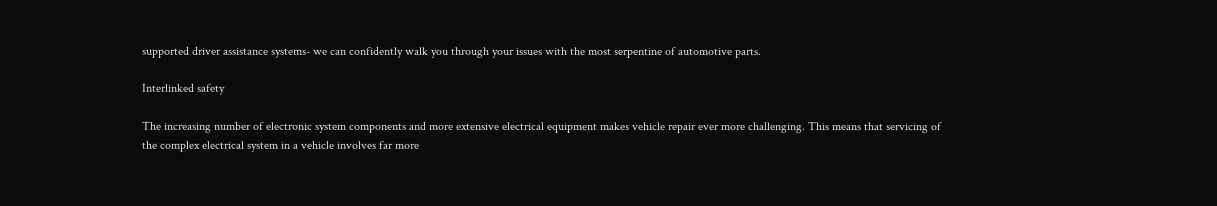supported driver assistance systems- we can confidently walk you through your issues with the most serpentine of automotive parts.

Interlinked safety

The increasing number of electronic system components and more extensive electrical equipment makes vehicle repair ever more challenging. This means that servicing of the complex electrical system in a vehicle involves far more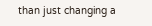than just changing a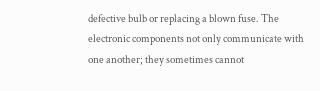defective bulb or replacing a blown fuse. The electronic components not only communicate with one another; they sometimes cannot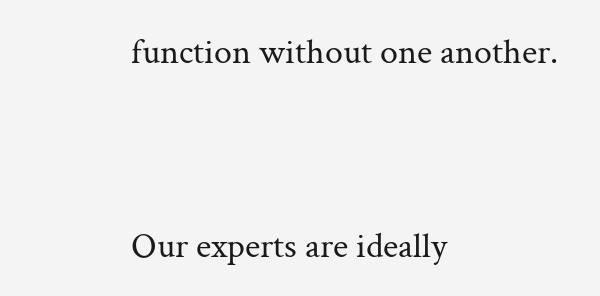function without one another.


Our experts are ideally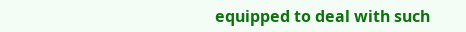equipped to deal with such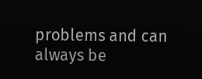problems and can always be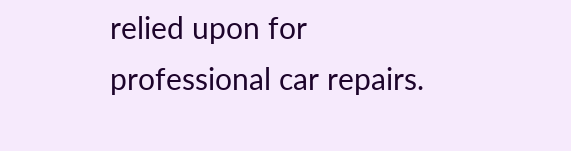relied upon for professional car repairs.